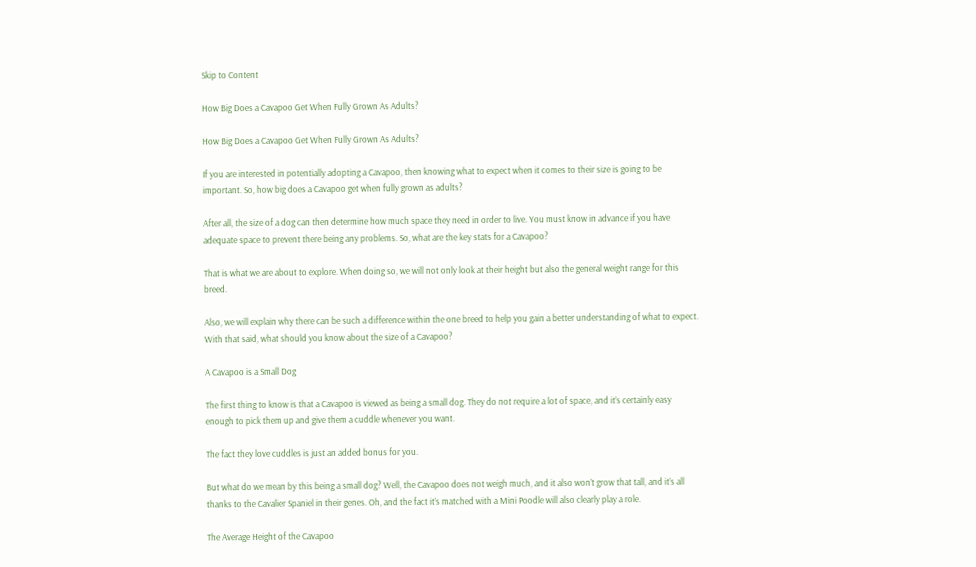Skip to Content

How Big Does a Cavapoo Get When Fully Grown As Adults?

How Big Does a Cavapoo Get When Fully Grown As Adults?

If you are interested in potentially adopting a Cavapoo, then knowing what to expect when it comes to their size is going to be important. So, how big does a Cavapoo get when fully grown as adults?

After all, the size of a dog can then determine how much space they need in order to live. You must know in advance if you have adequate space to prevent there being any problems. So, what are the key stats for a Cavapoo?

That is what we are about to explore. When doing so, we will not only look at their height but also the general weight range for this breed.

Also, we will explain why there can be such a difference within the one breed to help you gain a better understanding of what to expect. With that said, what should you know about the size of a Cavapoo?

A Cavapoo is a Small Dog

The first thing to know is that a Cavapoo is viewed as being a small dog. They do not require a lot of space, and it’s certainly easy enough to pick them up and give them a cuddle whenever you want.

The fact they love cuddles is just an added bonus for you.

But what do we mean by this being a small dog? Well, the Cavapoo does not weigh much, and it also won’t grow that tall, and it’s all thanks to the Cavalier Spaniel in their genes. Oh, and the fact it’s matched with a Mini Poodle will also clearly play a role.

The Average Height of the Cavapoo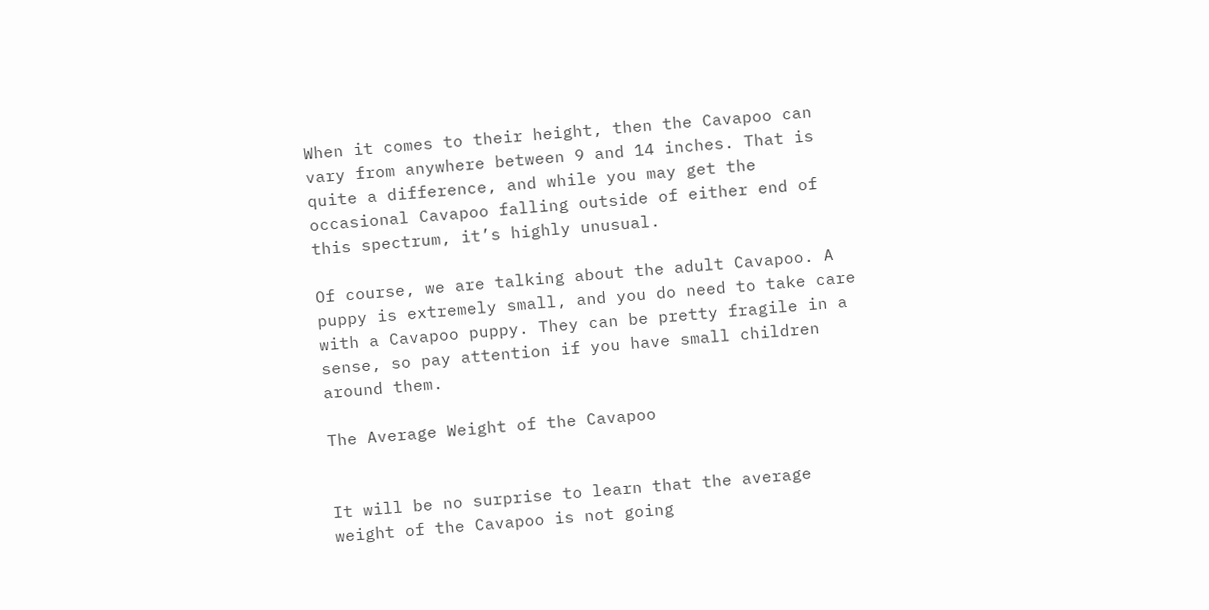When it comes to their height, then the Cavapoo can vary from anywhere between 9 and 14 inches. That is quite a difference, and while you may get the occasional Cavapoo falling outside of either end of this spectrum, it’s highly unusual.

Of course, we are talking about the adult Cavapoo. A puppy is extremely small, and you do need to take care with a Cavapoo puppy. They can be pretty fragile in a sense, so pay attention if you have small children around them.

The Average Weight of the Cavapoo


It will be no surprise to learn that the average weight of the Cavapoo is not going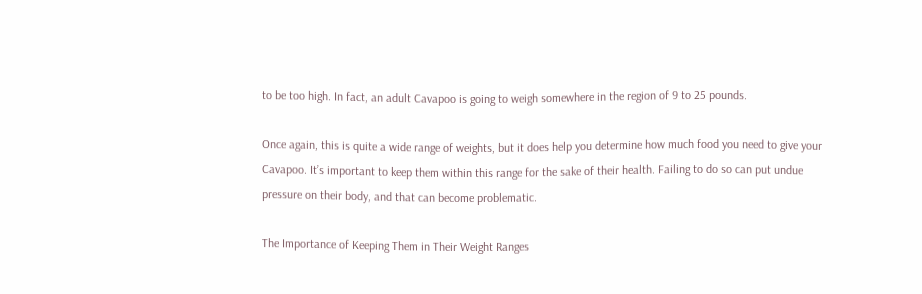to be too high. In fact, an adult Cavapoo is going to weigh somewhere in the region of 9 to 25 pounds.

Once again, this is quite a wide range of weights, but it does help you determine how much food you need to give your Cavapoo. It’s important to keep them within this range for the sake of their health. Failing to do so can put undue pressure on their body, and that can become problematic.

The Importance of Keeping Them in Their Weight Ranges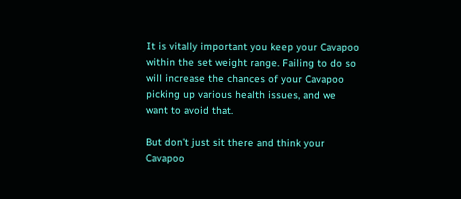It is vitally important you keep your Cavapoo within the set weight range. Failing to do so will increase the chances of your Cavapoo picking up various health issues, and we want to avoid that.

But don’t just sit there and think your Cavapoo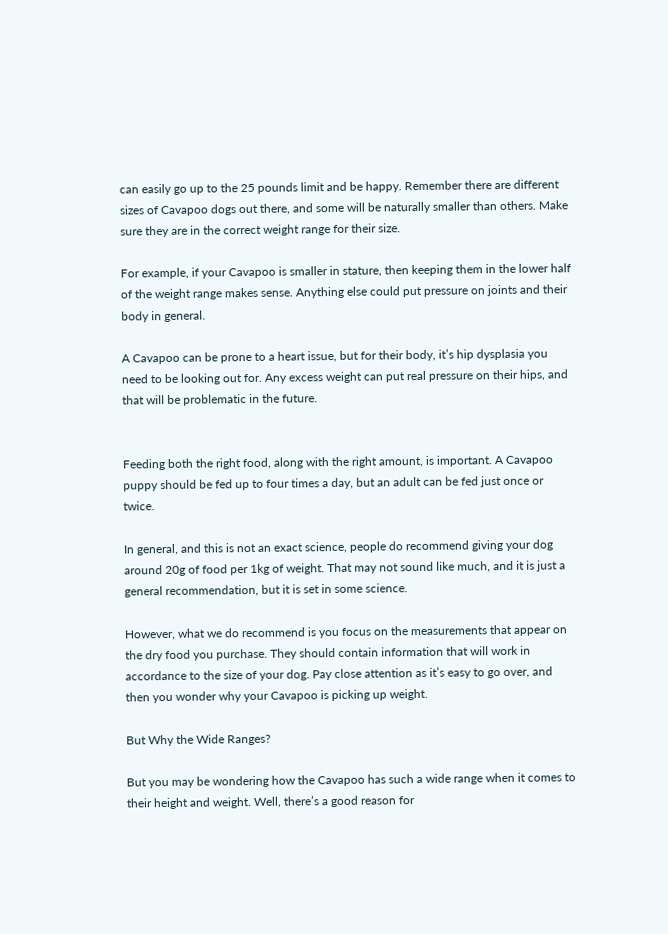can easily go up to the 25 pounds limit and be happy. Remember there are different sizes of Cavapoo dogs out there, and some will be naturally smaller than others. Make sure they are in the correct weight range for their size.

For example, if your Cavapoo is smaller in stature, then keeping them in the lower half of the weight range makes sense. Anything else could put pressure on joints and their body in general.

A Cavapoo can be prone to a heart issue, but for their body, it’s hip dysplasia you need to be looking out for. Any excess weight can put real pressure on their hips, and that will be problematic in the future.


Feeding both the right food, along with the right amount, is important. A Cavapoo puppy should be fed up to four times a day, but an adult can be fed just once or twice.

In general, and this is not an exact science, people do recommend giving your dog around 20g of food per 1kg of weight. That may not sound like much, and it is just a general recommendation, but it is set in some science.

However, what we do recommend is you focus on the measurements that appear on the dry food you purchase. They should contain information that will work in accordance to the size of your dog. Pay close attention as it’s easy to go over, and then you wonder why your Cavapoo is picking up weight.

But Why the Wide Ranges?

But you may be wondering how the Cavapoo has such a wide range when it comes to their height and weight. Well, there’s a good reason for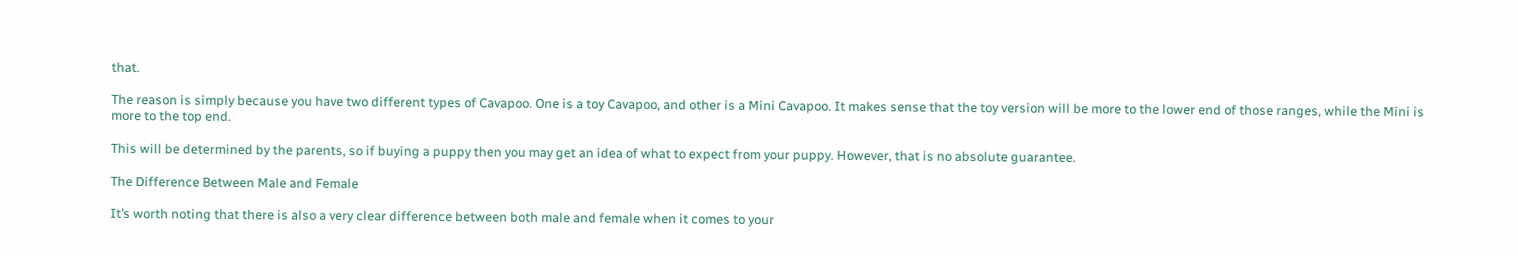that.

The reason is simply because you have two different types of Cavapoo. One is a toy Cavapoo, and other is a Mini Cavapoo. It makes sense that the toy version will be more to the lower end of those ranges, while the Mini is more to the top end.

This will be determined by the parents, so if buying a puppy then you may get an idea of what to expect from your puppy. However, that is no absolute guarantee.

The Difference Between Male and Female

It’s worth noting that there is also a very clear difference between both male and female when it comes to your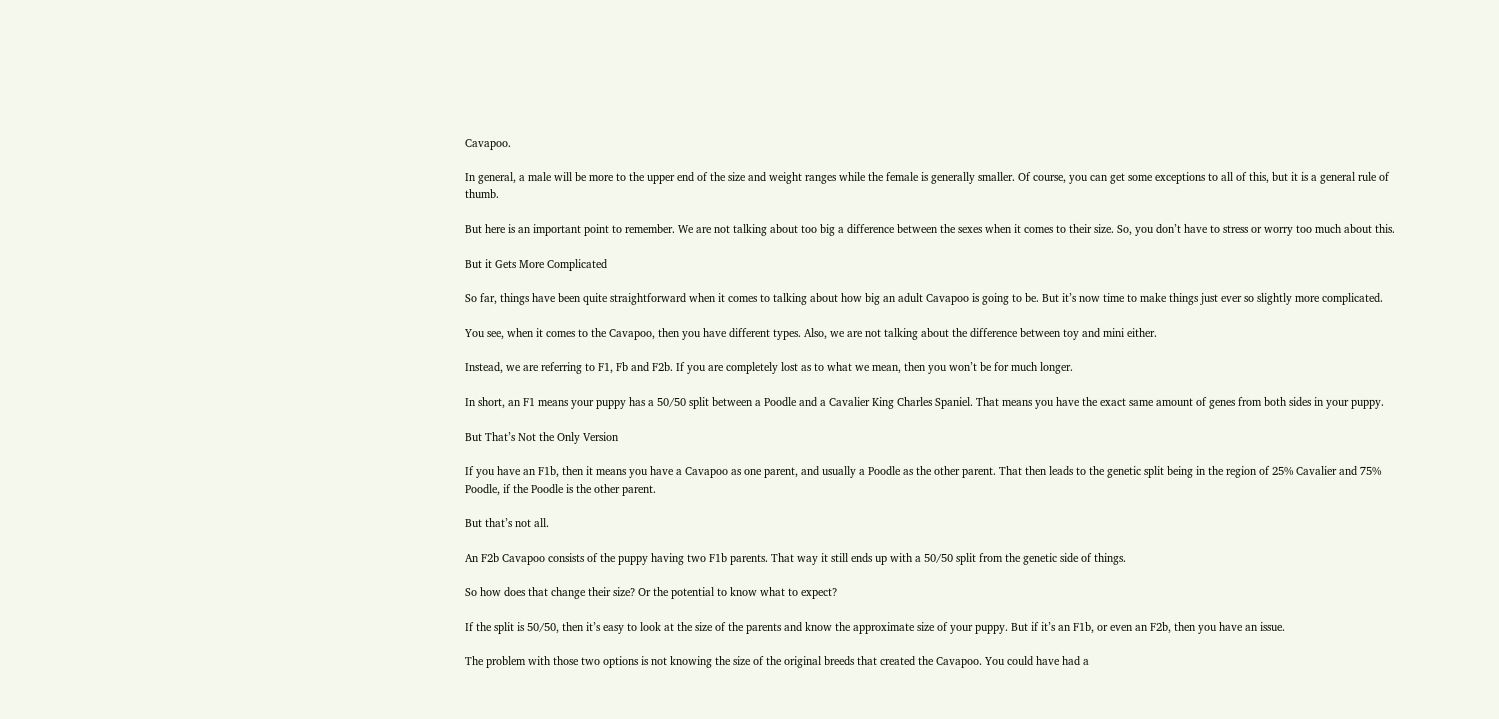Cavapoo.

In general, a male will be more to the upper end of the size and weight ranges while the female is generally smaller. Of course, you can get some exceptions to all of this, but it is a general rule of thumb.

But here is an important point to remember. We are not talking about too big a difference between the sexes when it comes to their size. So, you don’t have to stress or worry too much about this.

But it Gets More Complicated

So far, things have been quite straightforward when it comes to talking about how big an adult Cavapoo is going to be. But it’s now time to make things just ever so slightly more complicated.

You see, when it comes to the Cavapoo, then you have different types. Also, we are not talking about the difference between toy and mini either.

Instead, we are referring to F1, Fb and F2b. If you are completely lost as to what we mean, then you won’t be for much longer.

In short, an F1 means your puppy has a 50/50 split between a Poodle and a Cavalier King Charles Spaniel. That means you have the exact same amount of genes from both sides in your puppy.

But That’s Not the Only Version

If you have an F1b, then it means you have a Cavapoo as one parent, and usually a Poodle as the other parent. That then leads to the genetic split being in the region of 25% Cavalier and 75% Poodle, if the Poodle is the other parent.

But that’s not all.

An F2b Cavapoo consists of the puppy having two F1b parents. That way it still ends up with a 50/50 split from the genetic side of things.

So how does that change their size? Or the potential to know what to expect?

If the split is 50/50, then it’s easy to look at the size of the parents and know the approximate size of your puppy. But if it’s an F1b, or even an F2b, then you have an issue.

The problem with those two options is not knowing the size of the original breeds that created the Cavapoo. You could have had a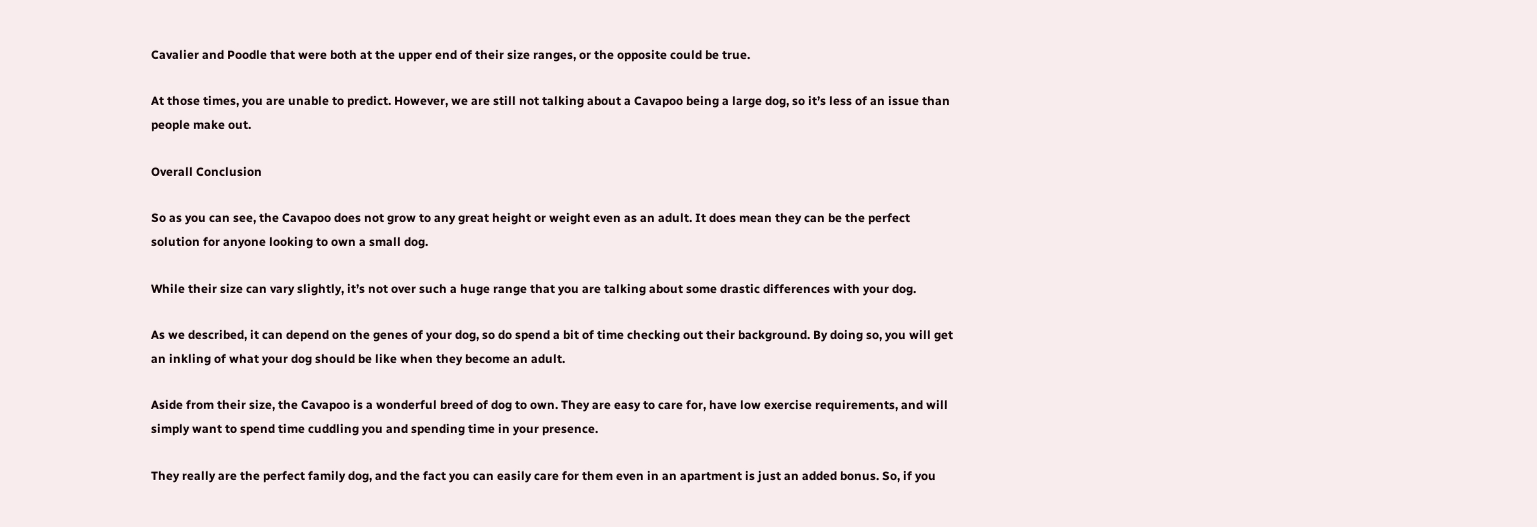Cavalier and Poodle that were both at the upper end of their size ranges, or the opposite could be true.

At those times, you are unable to predict. However, we are still not talking about a Cavapoo being a large dog, so it’s less of an issue than people make out.

Overall Conclusion

So as you can see, the Cavapoo does not grow to any great height or weight even as an adult. It does mean they can be the perfect solution for anyone looking to own a small dog.

While their size can vary slightly, it’s not over such a huge range that you are talking about some drastic differences with your dog.

As we described, it can depend on the genes of your dog, so do spend a bit of time checking out their background. By doing so, you will get an inkling of what your dog should be like when they become an adult.

Aside from their size, the Cavapoo is a wonderful breed of dog to own. They are easy to care for, have low exercise requirements, and will simply want to spend time cuddling you and spending time in your presence.

They really are the perfect family dog, and the fact you can easily care for them even in an apartment is just an added bonus. So, if you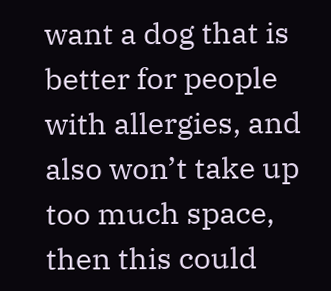want a dog that is better for people with allergies, and also won’t take up too much space, then this could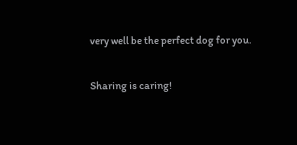very well be the perfect dog for you.

Sharing is caring!